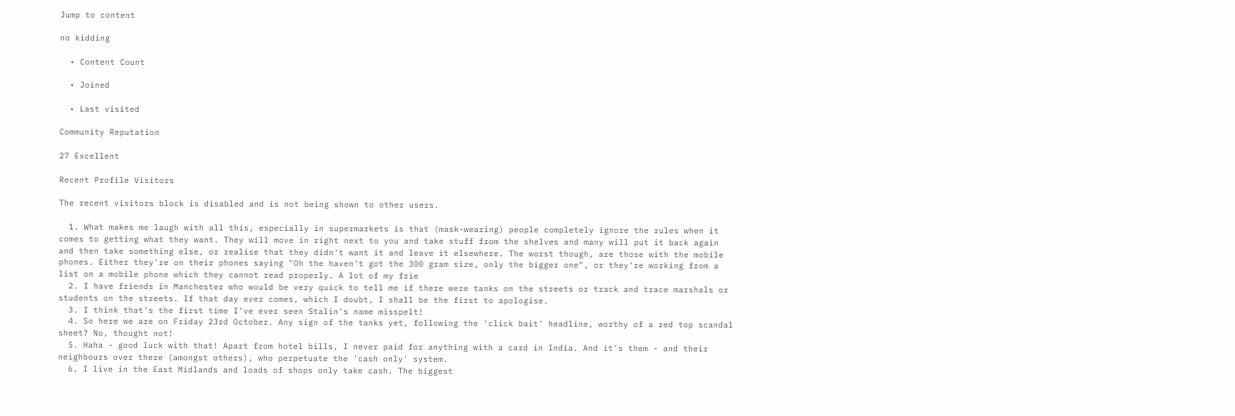Jump to content

no kidding

  • Content Count

  • Joined

  • Last visited

Community Reputation

27 Excellent

Recent Profile Visitors

The recent visitors block is disabled and is not being shown to other users.

  1. What makes me laugh with all this, especially in supermarkets is that (mask-wearing) people completely ignore the rules when it comes to getting what they want. They will move in right next to you and take stuff from the shelves and many will put it back again and then take something else, or realise that they didn't want it and leave it elsewhere. The worst though, are those with the mobile phones. Either they're on their phones saying "Oh the haven't got the 300 gram size, only the bigger one", or they're working from a list on a mobile phone which they cannot read properly. A lot of my frie
  2. I have friends in Manchester who would be very quick to tell me if there were tanks on the streets or track and trace marshals or students on the streets. If that day ever comes, which I doubt, I shall be the first to apologise.
  3. I think that's the first time I've ever seen Stalin's name misspelt!
  4. So here we are on Friday 23rd October. Any sign of the tanks yet, following the 'click bait' headline, worthy of a red top scandal sheet? No, thought not!
  5. Haha - good luck with that! Apart from hotel bills, I never paid for anything with a card in India. And it's them - and their neighbours over there (amongst others), who perpetuate the 'cash only' system.
  6. I live in the East Midlands and loads of shops only take cash. The biggest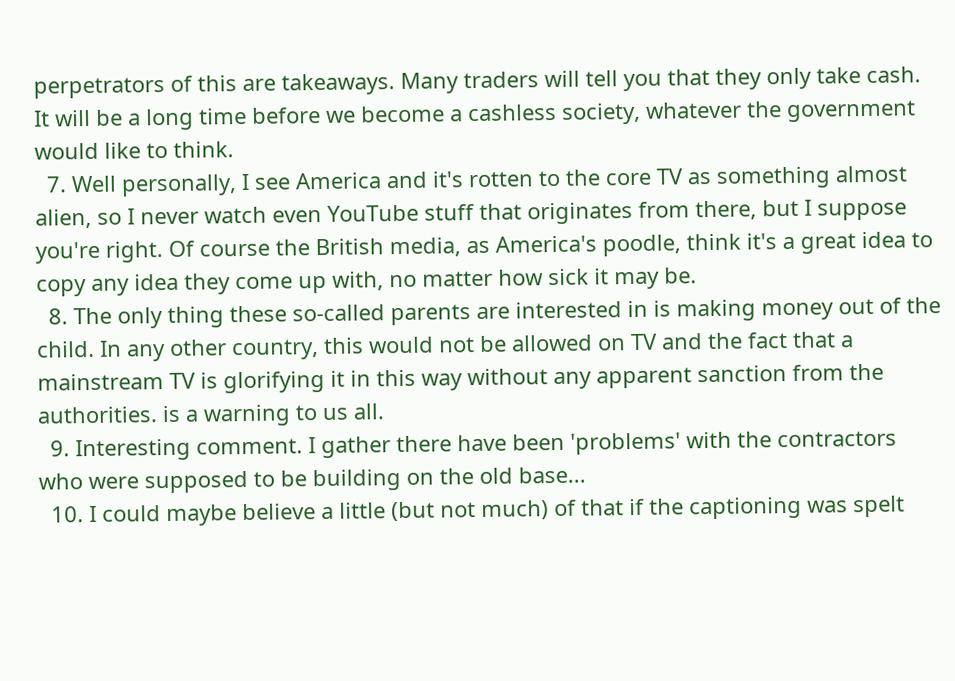perpetrators of this are takeaways. Many traders will tell you that they only take cash. It will be a long time before we become a cashless society, whatever the government would like to think.
  7. Well personally, I see America and it's rotten to the core TV as something almost alien, so I never watch even YouTube stuff that originates from there, but I suppose you're right. Of course the British media, as America's poodle, think it's a great idea to copy any idea they come up with, no matter how sick it may be.
  8. The only thing these so-called parents are interested in is making money out of the child. In any other country, this would not be allowed on TV and the fact that a mainstream TV is glorifying it in this way without any apparent sanction from the authorities. is a warning to us all.
  9. Interesting comment. I gather there have been 'problems' with the contractors who were supposed to be building on the old base...
  10. I could maybe believe a little (but not much) of that if the captioning was spelt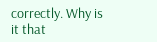correctly. Why is it that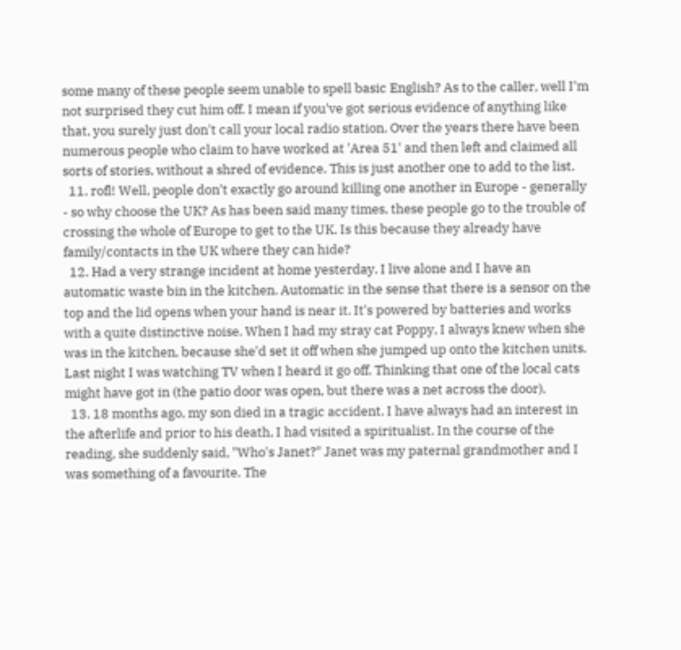some many of these people seem unable to spell basic English? As to the caller, well I'm not surprised they cut him off. I mean if you've got serious evidence of anything like that, you surely just don't call your local radio station. Over the years there have been numerous people who claim to have worked at 'Area 51' and then left and claimed all sorts of stories, without a shred of evidence. This is just another one to add to the list.
  11. rofl! Well, people don't exactly go around killing one another in Europe - generally - so why choose the UK? As has been said many times, these people go to the trouble of crossing the whole of Europe to get to the UK. Is this because they already have family/contacts in the UK where they can hide?
  12. Had a very strange incident at home yesterday. I live alone and I have an automatic waste bin in the kitchen. Automatic in the sense that there is a sensor on the top and the lid opens when your hand is near it. It's powered by batteries and works with a quite distinctive noise. When I had my stray cat Poppy, I always knew when she was in the kitchen, because she'd set it off when she jumped up onto the kitchen units. Last night I was watching TV when I heard it go off. Thinking that one of the local cats might have got in (the patio door was open, but there was a net across the door),
  13. 18 months ago, my son died in a tragic accident. I have always had an interest in the afterlife and prior to his death, I had visited a spiritualist. In the course of the reading, she suddenly said, "Who's Janet?" Janet was my paternal grandmother and I was something of a favourite. The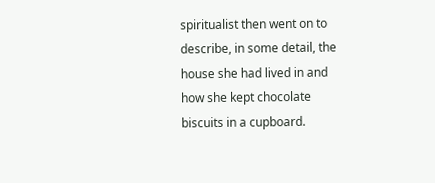spiritualist then went on to describe, in some detail, the house she had lived in and how she kept chocolate biscuits in a cupboard.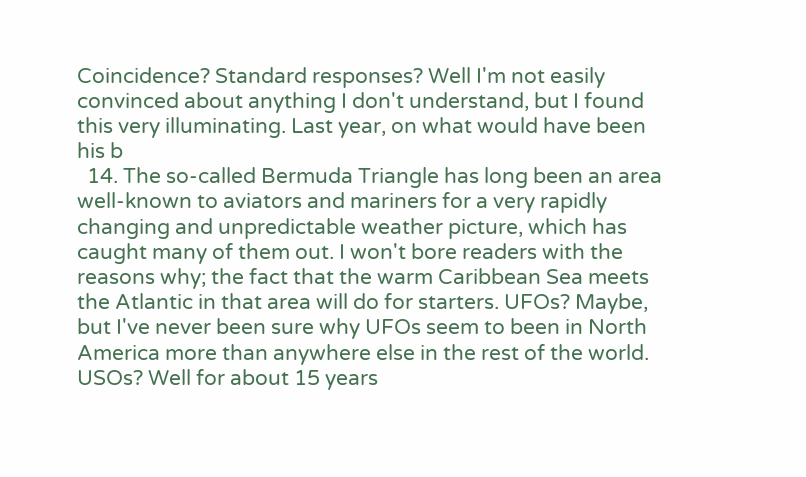Coincidence? Standard responses? Well I'm not easily convinced about anything I don't understand, but I found this very illuminating. Last year, on what would have been his b
  14. The so-called Bermuda Triangle has long been an area well-known to aviators and mariners for a very rapidly changing and unpredictable weather picture, which has caught many of them out. I won't bore readers with the reasons why; the fact that the warm Caribbean Sea meets the Atlantic in that area will do for starters. UFOs? Maybe, but I've never been sure why UFOs seem to been in North America more than anywhere else in the rest of the world. USOs? Well for about 15 years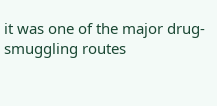it was one of the major drug-smuggling routes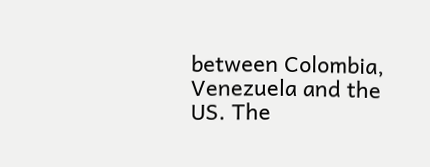between Colombia, Venezuela and the US. The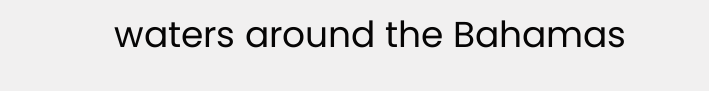waters around the Bahamas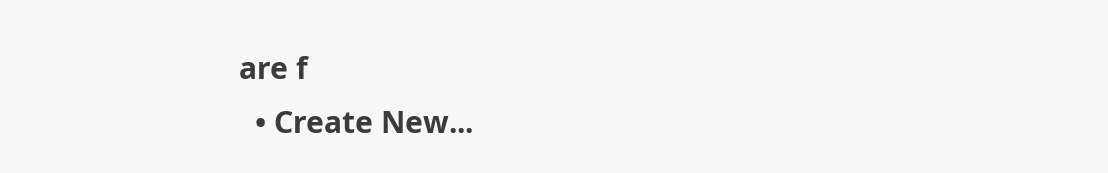are f
  • Create New...